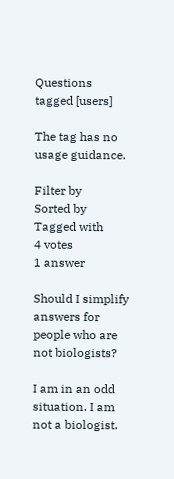Questions tagged [users]

The tag has no usage guidance.

Filter by
Sorted by
Tagged with
4 votes
1 answer

Should I simplify answers for people who are not biologists?

I am in an odd situation. I am not a biologist.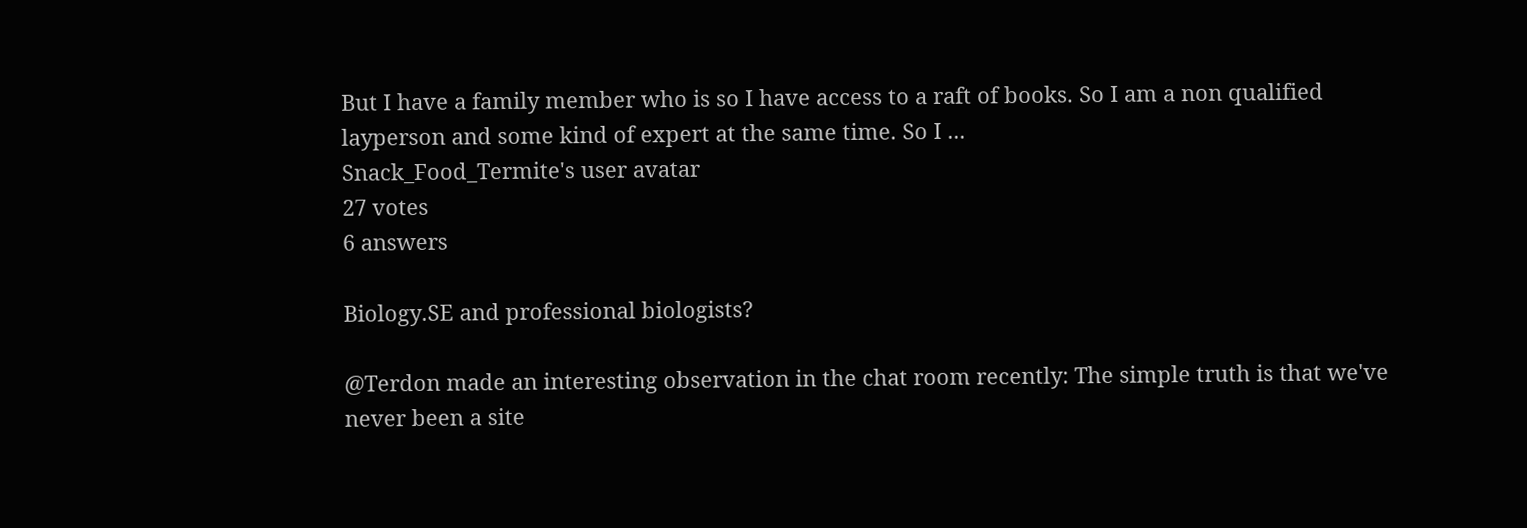But I have a family member who is so I have access to a raft of books. So I am a non qualified layperson and some kind of expert at the same time. So I ...
Snack_Food_Termite's user avatar
27 votes
6 answers

Biology.SE and professional biologists?

@Terdon made an interesting observation in the chat room recently: The simple truth is that we've never been a site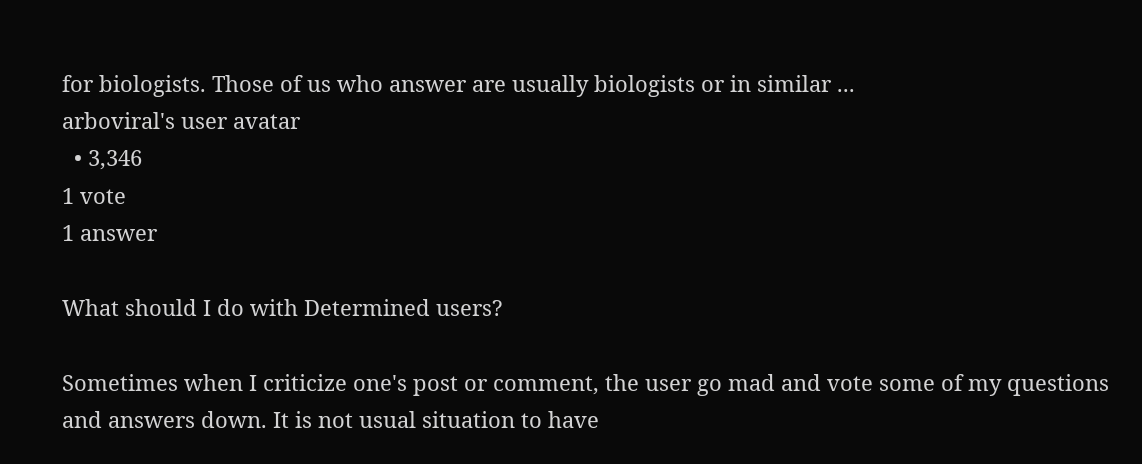for biologists. Those of us who answer are usually biologists or in similar ...
arboviral's user avatar
  • 3,346
1 vote
1 answer

What should I do with Determined users?

Sometimes when I criticize one's post or comment, the user go mad and vote some of my questions and answers down. It is not usual situation to have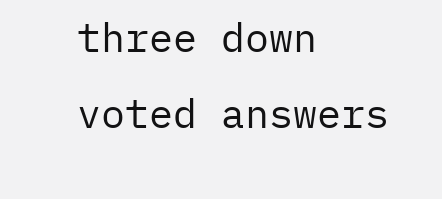three down voted answers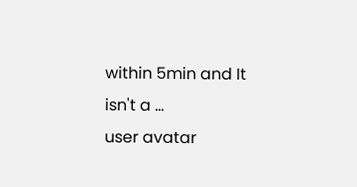within 5min and It isn't a ...
user avatar